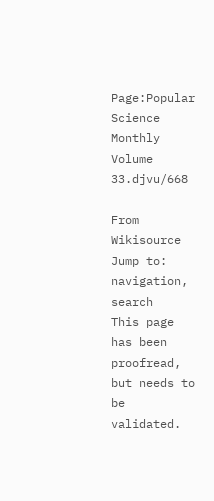Page:Popular Science Monthly Volume 33.djvu/668

From Wikisource
Jump to: navigation, search
This page has been proofread, but needs to be validated.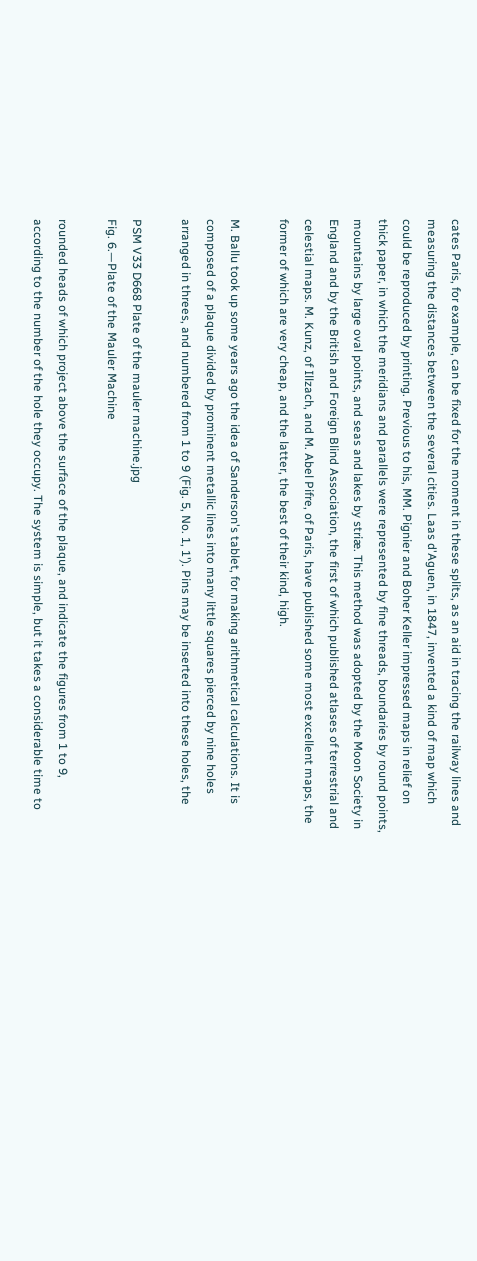cates Paris, for example, can be fixed for the moment in these splits, as an aid in tracing the railway lines and measuring the distances between the several cities. Laas d'Aguen, in 1847, invented a kind of map which could be reproduced by printing. Previous to his, MM. Pignier and Boher Keller impressed maps in relief on thick paper, in which the meridians and parallels were represented by fine threads, boundaries by round points, mountains by large oval points, and seas and lakes by striæ. This method was adopted by the Moon Society in England and by the British and Foreign Blind Association, the first of which published atlases of terrestrial and celestial maps. M. Kunz, of Illzach, and M. Abel Pifre, of Paris, have published some most excellent maps, the former of which are very cheap, and the latter, the best of their kind, high.

M. Ballu took up some years ago the idea of Sanderson's tablet, for making arithmetical calculations. It is composed of a plaque divided by prominent metallic lines into many little squares pierced by nine holes arranged in threes, and numbered from 1 to 9 (Fig. 5, No. 1, 1'). Pins may be inserted into these holes, the

PSM V33 D668 Plate of the mauler machine.jpg
Fig. 6.—Plate of the Mauler Machine

rounded heads of which project above the surface of the plaque, and indicate the figures from 1 to 9, according to the number of the hole they occupy. The system is simple, but it takes a considerable time to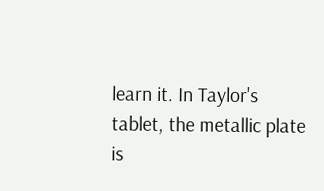learn it. In Taylor's tablet, the metallic plate is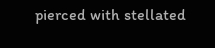pierced with stellated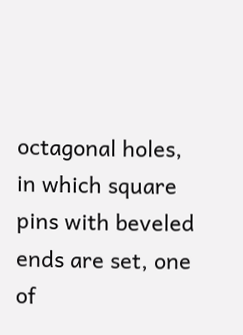octagonal holes, in which square pins with beveled ends are set, one of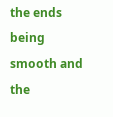the ends being smooth and the